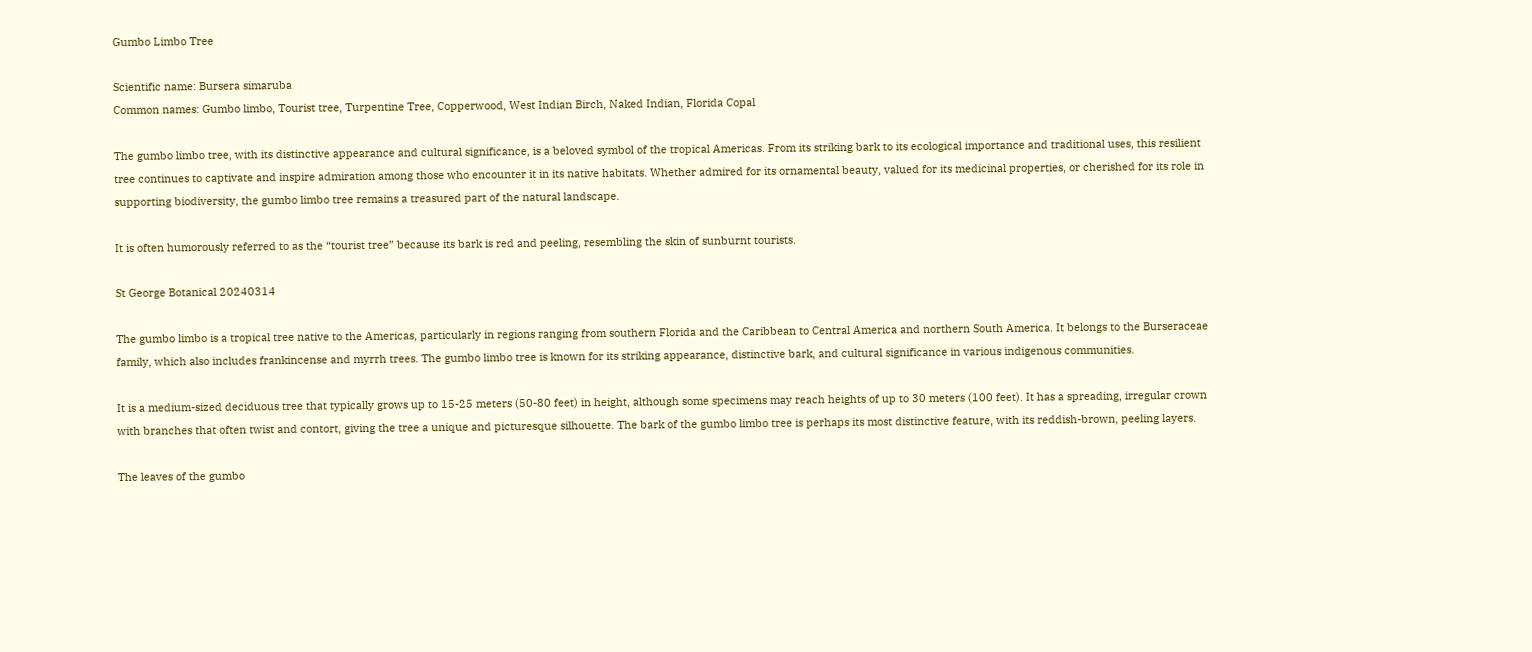Gumbo Limbo Tree

Scientific name: Bursera simaruba
Common names: Gumbo limbo, Tourist tree, Turpentine Tree, Copperwood, West Indian Birch, Naked Indian, Florida Copal

The gumbo limbo tree, with its distinctive appearance and cultural significance, is a beloved symbol of the tropical Americas. From its striking bark to its ecological importance and traditional uses, this resilient tree continues to captivate and inspire admiration among those who encounter it in its native habitats. Whether admired for its ornamental beauty, valued for its medicinal properties, or cherished for its role in supporting biodiversity, the gumbo limbo tree remains a treasured part of the natural landscape.

It is often humorously referred to as the “tourist tree” because its bark is red and peeling, resembling the skin of sunburnt tourists.

St George Botanical 20240314

The gumbo limbo is a tropical tree native to the Americas, particularly in regions ranging from southern Florida and the Caribbean to Central America and northern South America. It belongs to the Burseraceae family, which also includes frankincense and myrrh trees. The gumbo limbo tree is known for its striking appearance, distinctive bark, and cultural significance in various indigenous communities.

It is a medium-sized deciduous tree that typically grows up to 15-25 meters (50-80 feet) in height, although some specimens may reach heights of up to 30 meters (100 feet). It has a spreading, irregular crown with branches that often twist and contort, giving the tree a unique and picturesque silhouette. The bark of the gumbo limbo tree is perhaps its most distinctive feature, with its reddish-brown, peeling layers.

The leaves of the gumbo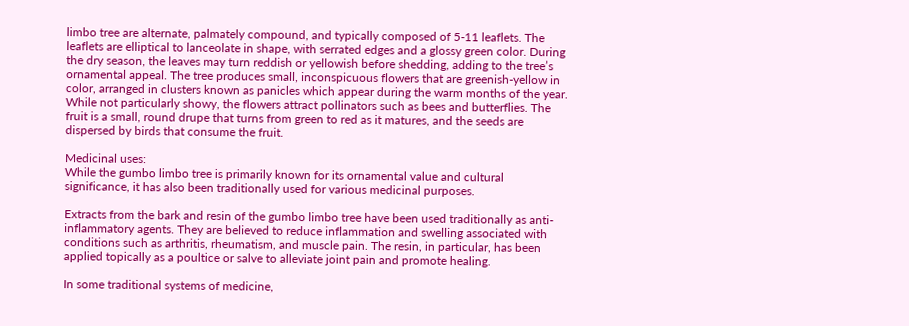limbo tree are alternate, palmately compound, and typically composed of 5-11 leaflets. The leaflets are elliptical to lanceolate in shape, with serrated edges and a glossy green color. During the dry season, the leaves may turn reddish or yellowish before shedding, adding to the tree’s ornamental appeal. The tree produces small, inconspicuous flowers that are greenish-yellow in color, arranged in clusters known as panicles which appear during the warm months of the year. While not particularly showy, the flowers attract pollinators such as bees and butterflies. The fruit is a small, round drupe that turns from green to red as it matures, and the seeds are dispersed by birds that consume the fruit.

Medicinal uses:
While the gumbo limbo tree is primarily known for its ornamental value and cultural significance, it has also been traditionally used for various medicinal purposes.

Extracts from the bark and resin of the gumbo limbo tree have been used traditionally as anti-inflammatory agents. They are believed to reduce inflammation and swelling associated with conditions such as arthritis, rheumatism, and muscle pain. The resin, in particular, has been applied topically as a poultice or salve to alleviate joint pain and promote healing.

In some traditional systems of medicine,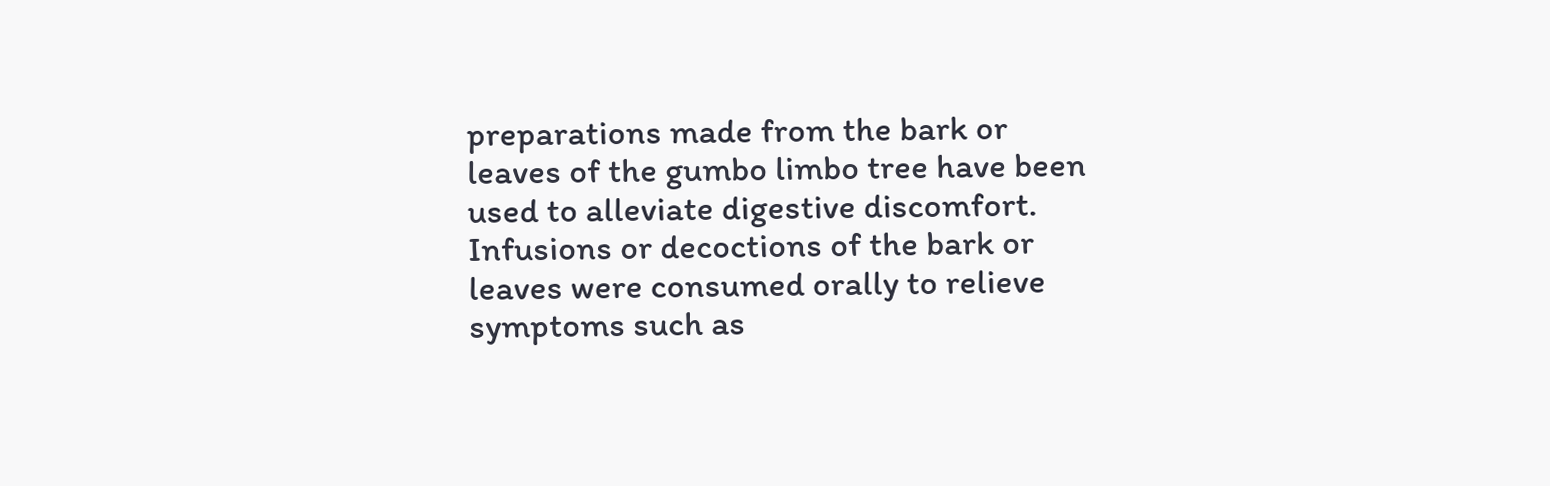preparations made from the bark or leaves of the gumbo limbo tree have been used to alleviate digestive discomfort. Infusions or decoctions of the bark or leaves were consumed orally to relieve symptoms such as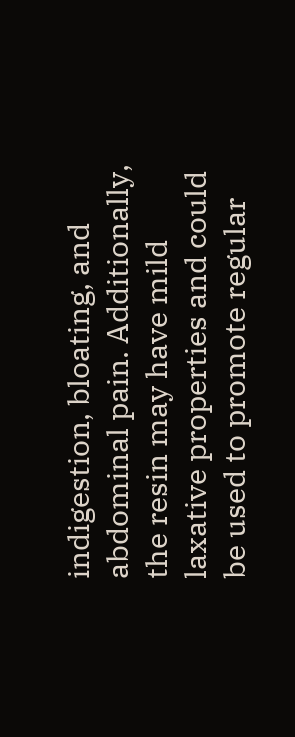indigestion, bloating, and abdominal pain. Additionally, the resin may have mild laxative properties and could be used to promote regular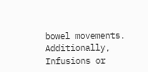bowel movements. Additionally, Infusions or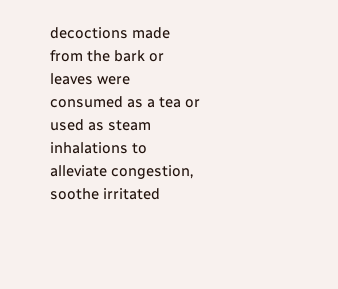decoctions made from the bark or leaves were consumed as a tea or used as steam inhalations to alleviate congestion, soothe irritated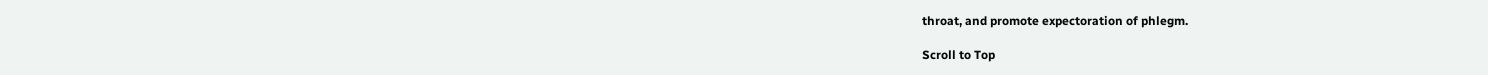throat, and promote expectoration of phlegm.

Scroll to Top